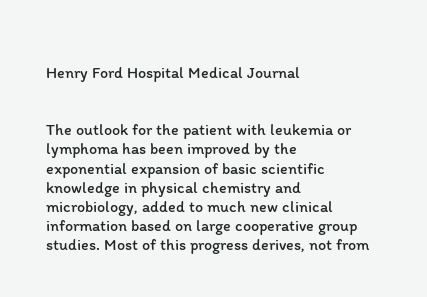Henry Ford Hospital Medical Journal


The outlook for the patient with leukemia or lymphoma has been improved by the exponential expansion of basic scientific knowledge in physical chemistry and microbiology, added to much new clinical information based on large cooperative group studies. Most of this progress derives, not from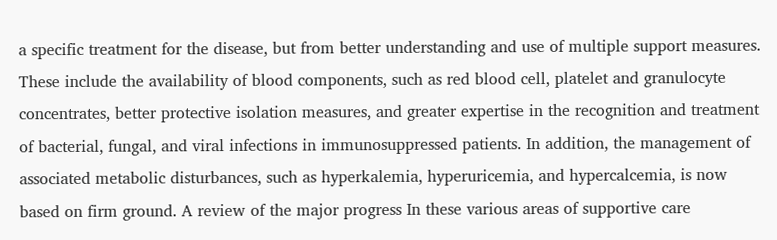a specific treatment for the disease, but from better understanding and use of multiple support measures. These include the availability of blood components, such as red blood cell, platelet and granulocyte concentrates, better protective isolation measures, and greater expertise in the recognition and treatment of bacterial, fungal, and viral infections in immunosuppressed patients. In addition, the management of associated metabolic disturbances, such as hyperkalemia, hyperuricemia, and hypercalcemia, is now based on firm ground. A review of the major progress In these various areas of supportive care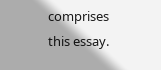comprises this essay.